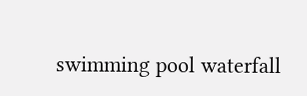swimming pool waterfall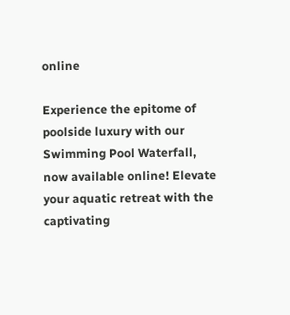online

Experience the epitome of poolside luxury with our Swimming Pool Waterfall, now available online! Elevate your aquatic retreat with the captivating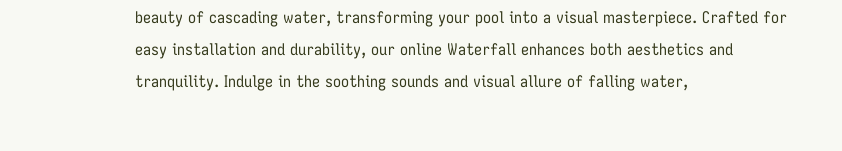beauty of cascading water, transforming your pool into a visual masterpiece. Crafted for easy installation and durability, our online Waterfall enhances both aesthetics and tranquility. Indulge in the soothing sounds and visual allure of falling water,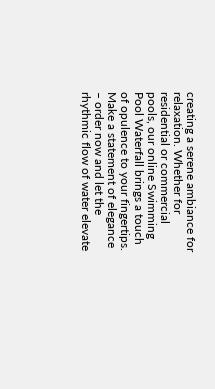creating a serene ambiance for relaxation. Whether for residential or commercial pools, our online Swimming Pool Waterfall brings a touch of opulence to your fingertips. Make a statement of elegance – order now and let the rhythmic flow of water elevate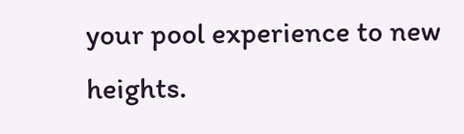your pool experience to new heights.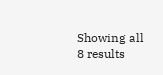Showing all 8 results